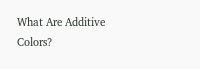What Are Additive Colors?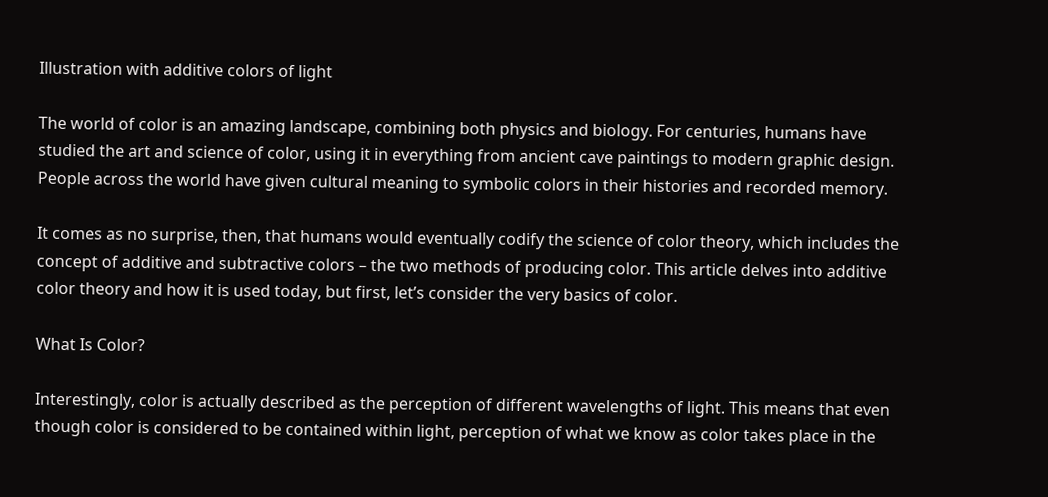Illustration with additive colors of light

The world of color is an amazing landscape, combining both physics and biology. For centuries, humans have studied the art and science of color, using it in everything from ancient cave paintings to modern graphic design. People across the world have given cultural meaning to symbolic colors in their histories and recorded memory.

It comes as no surprise, then, that humans would eventually codify the science of color theory, which includes the concept of additive and subtractive colors – the two methods of producing color. This article delves into additive color theory and how it is used today, but first, let’s consider the very basics of color.

What Is Color?

Interestingly, color is actually described as the perception of different wavelengths of light. This means that even though color is considered to be contained within light, perception of what we know as color takes place in the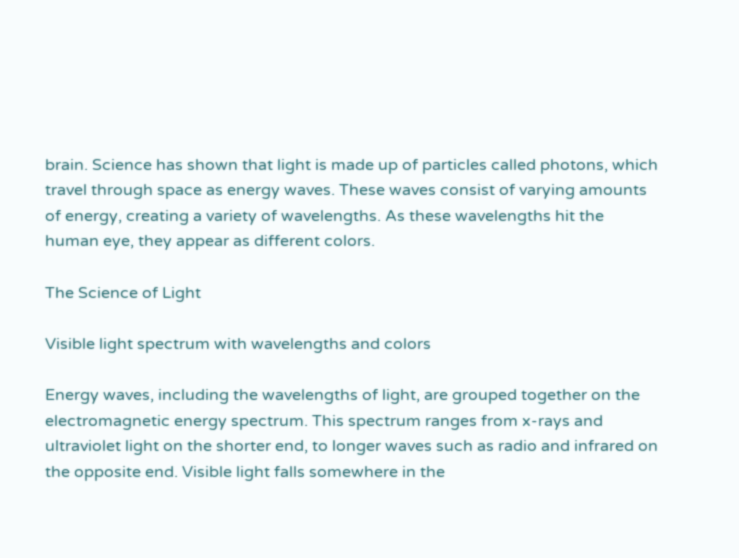brain. Science has shown that light is made up of particles called photons, which travel through space as energy waves. These waves consist of varying amounts of energy, creating a variety of wavelengths. As these wavelengths hit the human eye, they appear as different colors.

The Science of Light

Visible light spectrum with wavelengths and colors

Energy waves, including the wavelengths of light, are grouped together on the electromagnetic energy spectrum. This spectrum ranges from x-rays and ultraviolet light on the shorter end, to longer waves such as radio and infrared on the opposite end. Visible light falls somewhere in the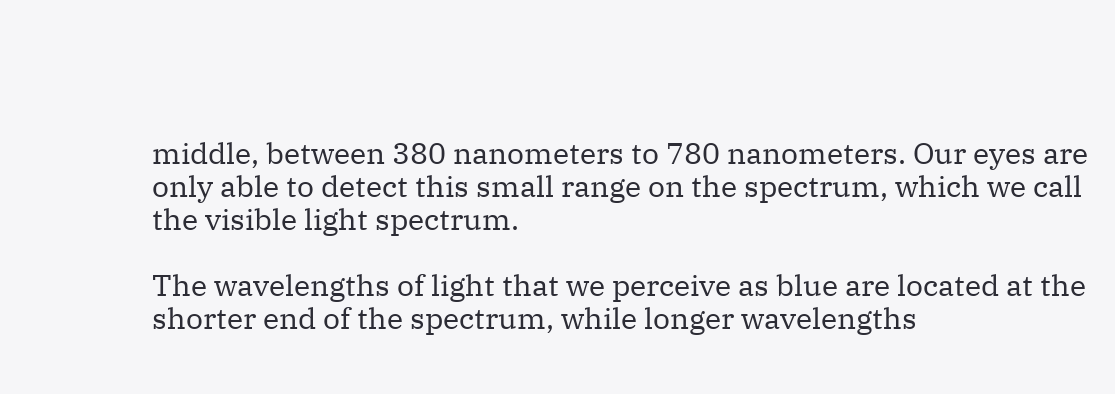middle, between 380 nanometers to 780 nanometers. Our eyes are only able to detect this small range on the spectrum, which we call the visible light spectrum.

The wavelengths of light that we perceive as blue are located at the shorter end of the spectrum, while longer wavelengths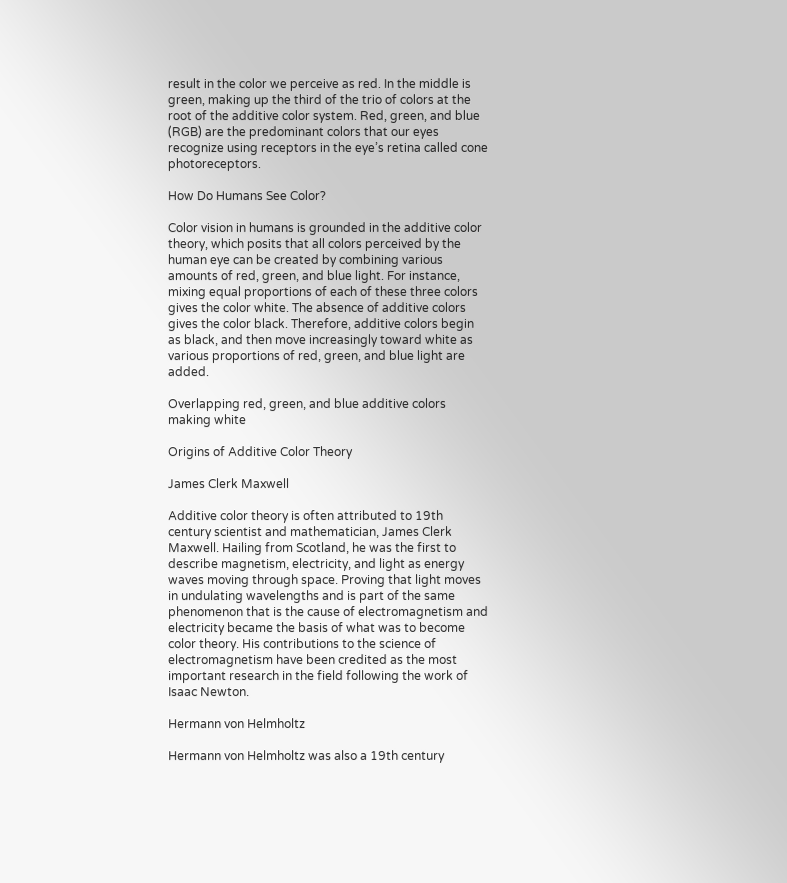result in the color we perceive as red. In the middle is green, making up the third of the trio of colors at the root of the additive color system. Red, green, and blue (RGB) are the predominant colors that our eyes recognize using receptors in the eye’s retina called cone photoreceptors.

How Do Humans See Color?

Color vision in humans is grounded in the additive color theory, which posits that all colors perceived by the human eye can be created by combining various amounts of red, green, and blue light. For instance, mixing equal proportions of each of these three colors gives the color white. The absence of additive colors gives the color black. Therefore, additive colors begin as black, and then move increasingly toward white as various proportions of red, green, and blue light are added.

Overlapping red, green, and blue additive colors making white

Origins of Additive Color Theory

James Clerk Maxwell

Additive color theory is often attributed to 19th century scientist and mathematician, James Clerk Maxwell. Hailing from Scotland, he was the first to describe magnetism, electricity, and light as energy waves moving through space. Proving that light moves in undulating wavelengths and is part of the same phenomenon that is the cause of electromagnetism and electricity became the basis of what was to become color theory. His contributions to the science of electromagnetism have been credited as the most important research in the field following the work of Isaac Newton.

Hermann von Helmholtz

Hermann von Helmholtz was also a 19th century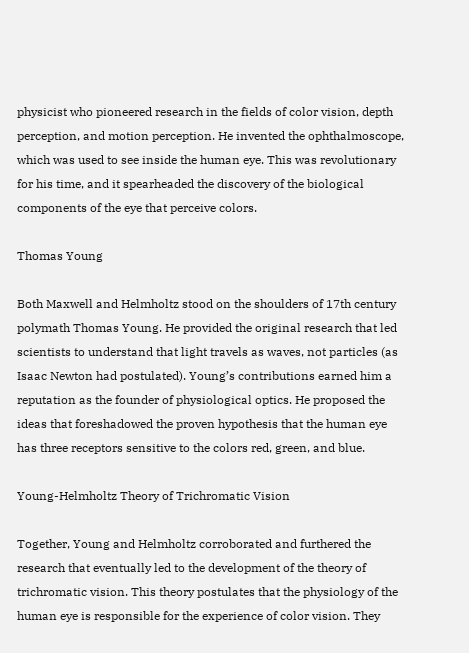physicist who pioneered research in the fields of color vision, depth perception, and motion perception. He invented the ophthalmoscope, which was used to see inside the human eye. This was revolutionary for his time, and it spearheaded the discovery of the biological components of the eye that perceive colors.

Thomas Young

Both Maxwell and Helmholtz stood on the shoulders of 17th century polymath Thomas Young. He provided the original research that led scientists to understand that light travels as waves, not particles (as Isaac Newton had postulated). Young’s contributions earned him a reputation as the founder of physiological optics. He proposed the ideas that foreshadowed the proven hypothesis that the human eye has three receptors sensitive to the colors red, green, and blue.

Young-Helmholtz Theory of Trichromatic Vision

Together, Young and Helmholtz corroborated and furthered the research that eventually led to the development of the theory of trichromatic vision. This theory postulates that the physiology of the human eye is responsible for the experience of color vision. They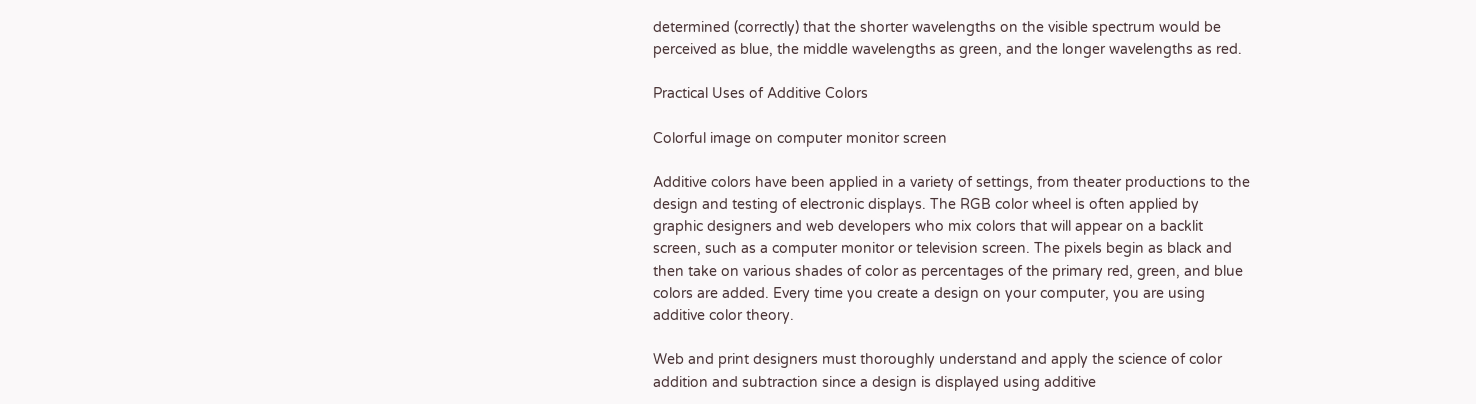determined (correctly) that the shorter wavelengths on the visible spectrum would be perceived as blue, the middle wavelengths as green, and the longer wavelengths as red.

Practical Uses of Additive Colors

Colorful image on computer monitor screen

Additive colors have been applied in a variety of settings, from theater productions to the design and testing of electronic displays. The RGB color wheel is often applied by graphic designers and web developers who mix colors that will appear on a backlit screen, such as a computer monitor or television screen. The pixels begin as black and then take on various shades of color as percentages of the primary red, green, and blue colors are added. Every time you create a design on your computer, you are using additive color theory.

Web and print designers must thoroughly understand and apply the science of color addition and subtraction since a design is displayed using additive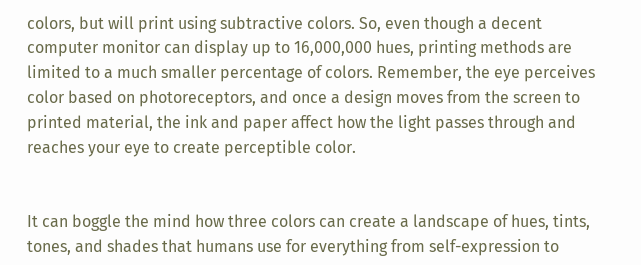colors, but will print using subtractive colors. So, even though a decent computer monitor can display up to 16,000,000 hues, printing methods are limited to a much smaller percentage of colors. Remember, the eye perceives color based on photoreceptors, and once a design moves from the screen to printed material, the ink and paper affect how the light passes through and reaches your eye to create perceptible color.


It can boggle the mind how three colors can create a landscape of hues, tints, tones, and shades that humans use for everything from self-expression to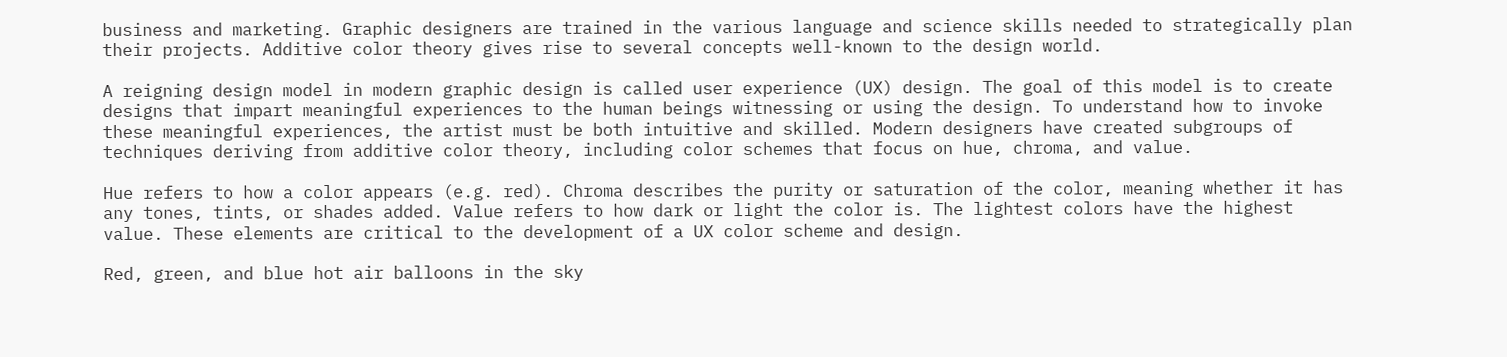business and marketing. Graphic designers are trained in the various language and science skills needed to strategically plan their projects. Additive color theory gives rise to several concepts well-known to the design world.

A reigning design model in modern graphic design is called user experience (UX) design. The goal of this model is to create designs that impart meaningful experiences to the human beings witnessing or using the design. To understand how to invoke these meaningful experiences, the artist must be both intuitive and skilled. Modern designers have created subgroups of techniques deriving from additive color theory, including color schemes that focus on hue, chroma, and value.

Hue refers to how a color appears (e.g. red). Chroma describes the purity or saturation of the color, meaning whether it has any tones, tints, or shades added. Value refers to how dark or light the color is. The lightest colors have the highest value. These elements are critical to the development of a UX color scheme and design.

Red, green, and blue hot air balloons in the sky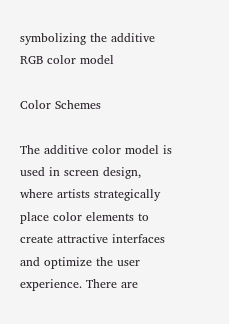symbolizing the additive RGB color model

Color Schemes

The additive color model is used in screen design, where artists strategically place color elements to create attractive interfaces and optimize the user experience. There are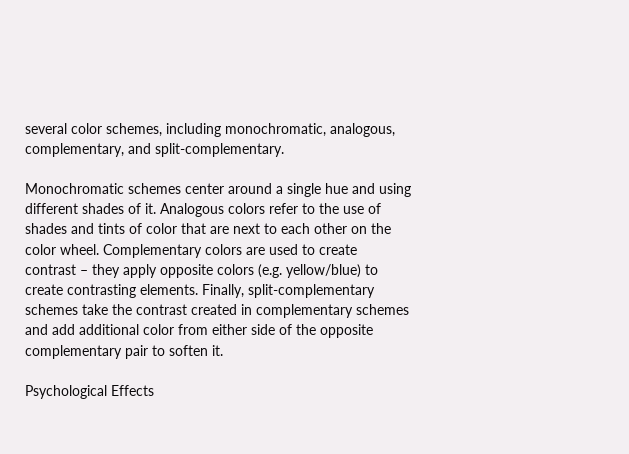several color schemes, including monochromatic, analogous, complementary, and split-complementary.

Monochromatic schemes center around a single hue and using different shades of it. Analogous colors refer to the use of shades and tints of color that are next to each other on the color wheel. Complementary colors are used to create contrast – they apply opposite colors (e.g. yellow/blue) to create contrasting elements. Finally, split-complementary schemes take the contrast created in complementary schemes and add additional color from either side of the opposite complementary pair to soften it.

Psychological Effects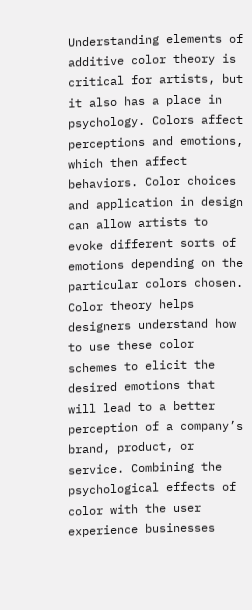Understanding elements of additive color theory is critical for artists, but it also has a place in psychology. Colors affect perceptions and emotions, which then affect behaviors. Color choices and application in design can allow artists to evoke different sorts of emotions depending on the particular colors chosen. Color theory helps designers understand how to use these color schemes to elicit the desired emotions that will lead to a better perception of a company’s brand, product, or service. Combining the psychological effects of color with the user experience businesses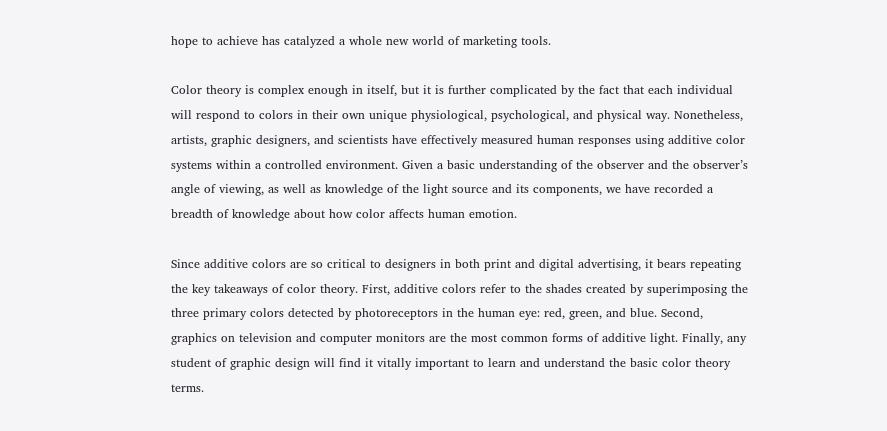hope to achieve has catalyzed a whole new world of marketing tools.

Color theory is complex enough in itself, but it is further complicated by the fact that each individual will respond to colors in their own unique physiological, psychological, and physical way. Nonetheless, artists, graphic designers, and scientists have effectively measured human responses using additive color systems within a controlled environment. Given a basic understanding of the observer and the observer’s angle of viewing, as well as knowledge of the light source and its components, we have recorded a breadth of knowledge about how color affects human emotion.

Since additive colors are so critical to designers in both print and digital advertising, it bears repeating the key takeaways of color theory. First, additive colors refer to the shades created by superimposing the three primary colors detected by photoreceptors in the human eye: red, green, and blue. Second, graphics on television and computer monitors are the most common forms of additive light. Finally, any student of graphic design will find it vitally important to learn and understand the basic color theory terms.